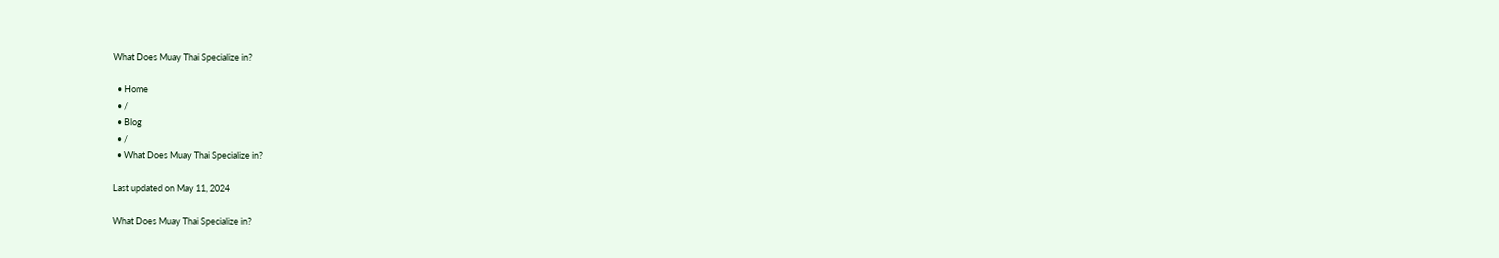What Does Muay Thai Specialize in?

  • Home
  • /
  • Blog
  • /
  • What Does Muay Thai Specialize in?

Last updated on May 11, 2024

What Does Muay Thai Specialize in?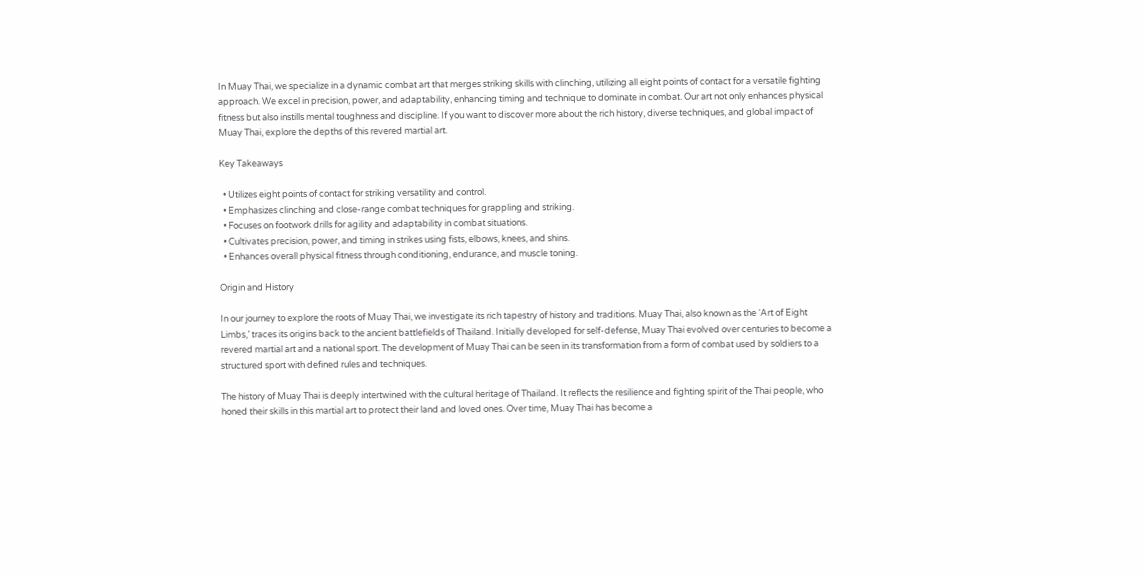In Muay Thai, we specialize in a dynamic combat art that merges striking skills with clinching, utilizing all eight points of contact for a versatile fighting approach. We excel in precision, power, and adaptability, enhancing timing and technique to dominate in combat. Our art not only enhances physical fitness but also instills mental toughness and discipline. If you want to discover more about the rich history, diverse techniques, and global impact of Muay Thai, explore the depths of this revered martial art.

Key Takeaways

  • Utilizes eight points of contact for striking versatility and control.
  • Emphasizes clinching and close-range combat techniques for grappling and striking.
  • Focuses on footwork drills for agility and adaptability in combat situations.
  • Cultivates precision, power, and timing in strikes using fists, elbows, knees, and shins.
  • Enhances overall physical fitness through conditioning, endurance, and muscle toning.

Origin and History

In our journey to explore the roots of Muay Thai, we investigate its rich tapestry of history and traditions. Muay Thai, also known as the ‘Art of Eight Limbs,’ traces its origins back to the ancient battlefields of Thailand. Initially developed for self-defense, Muay Thai evolved over centuries to become a revered martial art and a national sport. The development of Muay Thai can be seen in its transformation from a form of combat used by soldiers to a structured sport with defined rules and techniques.

The history of Muay Thai is deeply intertwined with the cultural heritage of Thailand. It reflects the resilience and fighting spirit of the Thai people, who honed their skills in this martial art to protect their land and loved ones. Over time, Muay Thai has become a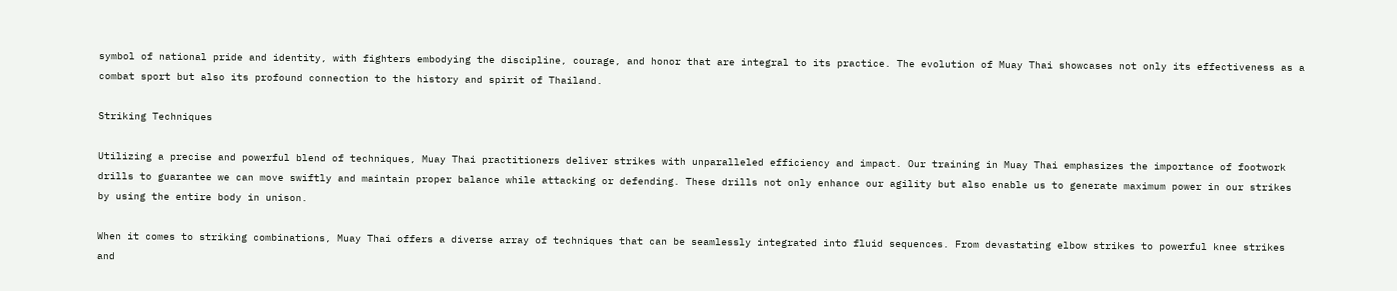symbol of national pride and identity, with fighters embodying the discipline, courage, and honor that are integral to its practice. The evolution of Muay Thai showcases not only its effectiveness as a combat sport but also its profound connection to the history and spirit of Thailand.

Striking Techniques

Utilizing a precise and powerful blend of techniques, Muay Thai practitioners deliver strikes with unparalleled efficiency and impact. Our training in Muay Thai emphasizes the importance of footwork drills to guarantee we can move swiftly and maintain proper balance while attacking or defending. These drills not only enhance our agility but also enable us to generate maximum power in our strikes by using the entire body in unison.

When it comes to striking combinations, Muay Thai offers a diverse array of techniques that can be seamlessly integrated into fluid sequences. From devastating elbow strikes to powerful knee strikes and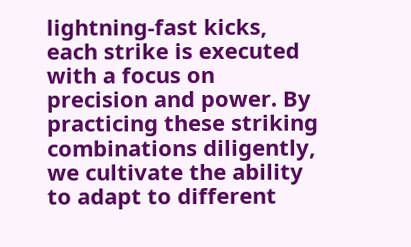lightning-fast kicks, each strike is executed with a focus on precision and power. By practicing these striking combinations diligently, we cultivate the ability to adapt to different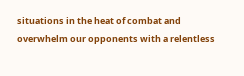situations in the heat of combat and overwhelm our opponents with a relentless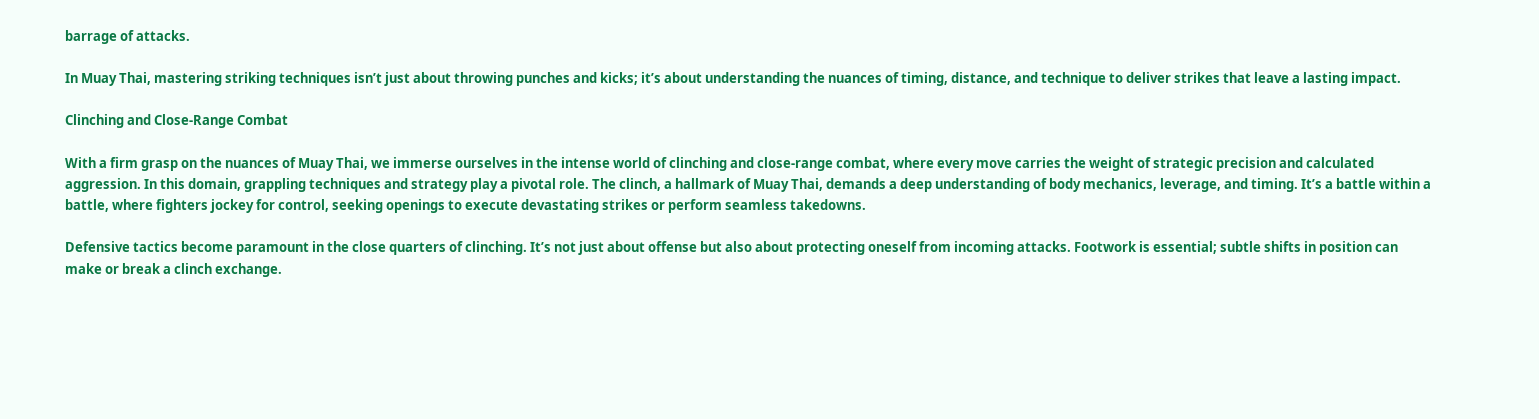barrage of attacks.

In Muay Thai, mastering striking techniques isn’t just about throwing punches and kicks; it’s about understanding the nuances of timing, distance, and technique to deliver strikes that leave a lasting impact.

Clinching and Close-Range Combat

With a firm grasp on the nuances of Muay Thai, we immerse ourselves in the intense world of clinching and close-range combat, where every move carries the weight of strategic precision and calculated aggression. In this domain, grappling techniques and strategy play a pivotal role. The clinch, a hallmark of Muay Thai, demands a deep understanding of body mechanics, leverage, and timing. It’s a battle within a battle, where fighters jockey for control, seeking openings to execute devastating strikes or perform seamless takedowns.

Defensive tactics become paramount in the close quarters of clinching. It’s not just about offense but also about protecting oneself from incoming attacks. Footwork is essential; subtle shifts in position can make or break a clinch exchange.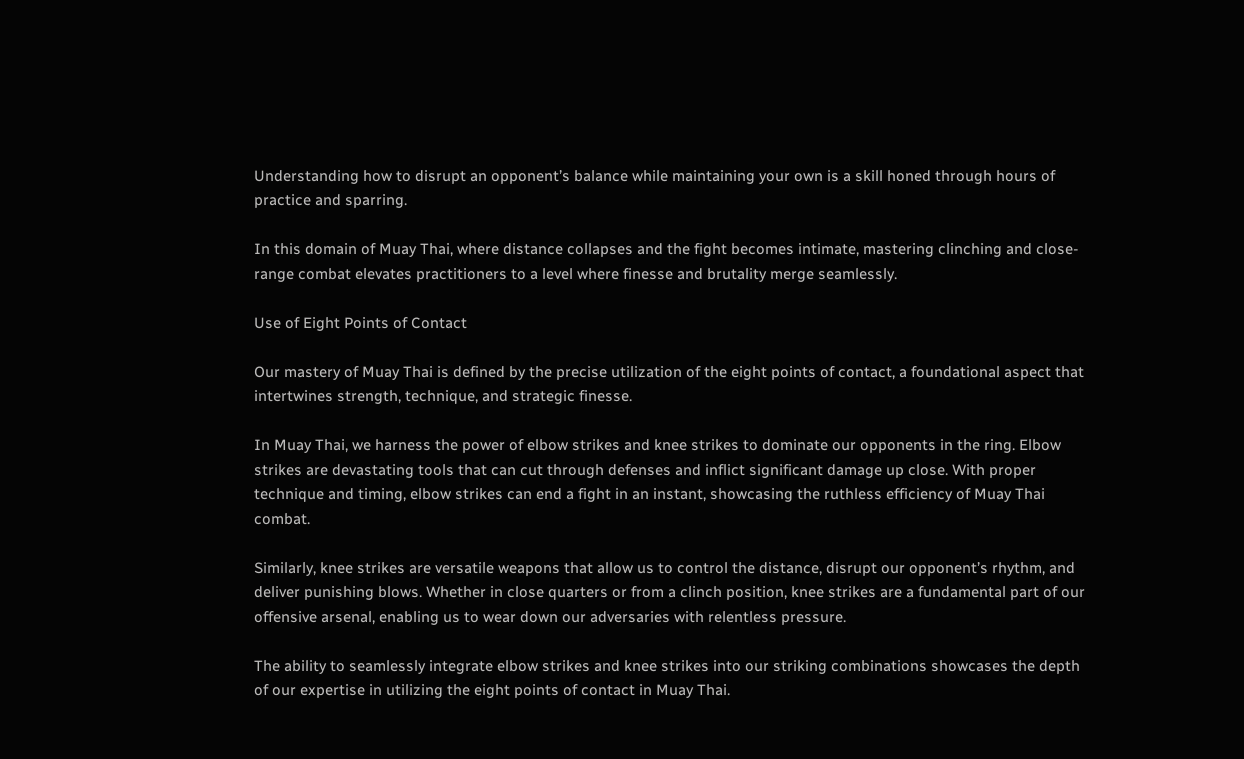Understanding how to disrupt an opponent’s balance while maintaining your own is a skill honed through hours of practice and sparring.

In this domain of Muay Thai, where distance collapses and the fight becomes intimate, mastering clinching and close-range combat elevates practitioners to a level where finesse and brutality merge seamlessly.

Use of Eight Points of Contact

Our mastery of Muay Thai is defined by the precise utilization of the eight points of contact, a foundational aspect that intertwines strength, technique, and strategic finesse.

In Muay Thai, we harness the power of elbow strikes and knee strikes to dominate our opponents in the ring. Elbow strikes are devastating tools that can cut through defenses and inflict significant damage up close. With proper technique and timing, elbow strikes can end a fight in an instant, showcasing the ruthless efficiency of Muay Thai combat.

Similarly, knee strikes are versatile weapons that allow us to control the distance, disrupt our opponent’s rhythm, and deliver punishing blows. Whether in close quarters or from a clinch position, knee strikes are a fundamental part of our offensive arsenal, enabling us to wear down our adversaries with relentless pressure.

The ability to seamlessly integrate elbow strikes and knee strikes into our striking combinations showcases the depth of our expertise in utilizing the eight points of contact in Muay Thai.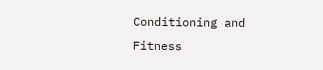Conditioning and Fitness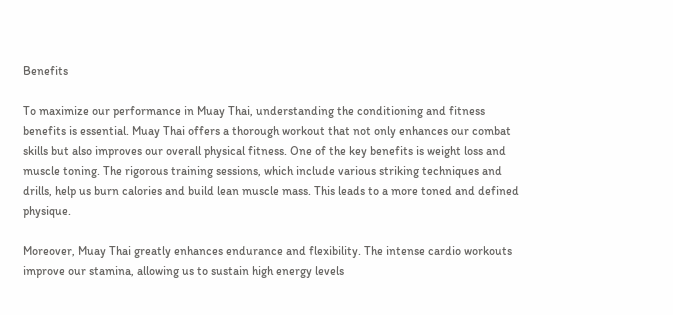Benefits

To maximize our performance in Muay Thai, understanding the conditioning and fitness benefits is essential. Muay Thai offers a thorough workout that not only enhances our combat skills but also improves our overall physical fitness. One of the key benefits is weight loss and muscle toning. The rigorous training sessions, which include various striking techniques and drills, help us burn calories and build lean muscle mass. This leads to a more toned and defined physique.

Moreover, Muay Thai greatly enhances endurance and flexibility. The intense cardio workouts improve our stamina, allowing us to sustain high energy levels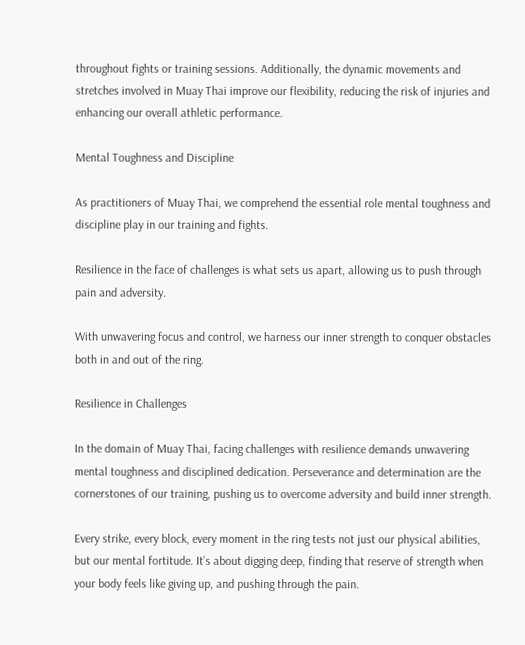throughout fights or training sessions. Additionally, the dynamic movements and stretches involved in Muay Thai improve our flexibility, reducing the risk of injuries and enhancing our overall athletic performance.

Mental Toughness and Discipline

As practitioners of Muay Thai, we comprehend the essential role mental toughness and discipline play in our training and fights.

Resilience in the face of challenges is what sets us apart, allowing us to push through pain and adversity.

With unwavering focus and control, we harness our inner strength to conquer obstacles both in and out of the ring.

Resilience in Challenges

In the domain of Muay Thai, facing challenges with resilience demands unwavering mental toughness and disciplined dedication. Perseverance and determination are the cornerstones of our training, pushing us to overcome adversity and build inner strength.

Every strike, every block, every moment in the ring tests not just our physical abilities, but our mental fortitude. It’s about digging deep, finding that reserve of strength when your body feels like giving up, and pushing through the pain.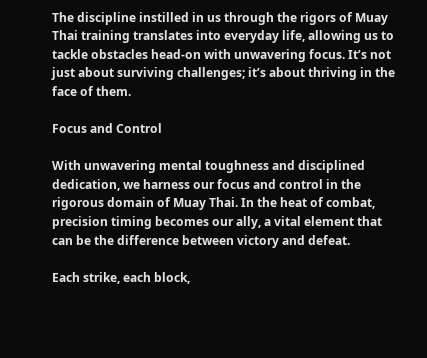The discipline instilled in us through the rigors of Muay Thai training translates into everyday life, allowing us to tackle obstacles head-on with unwavering focus. It’s not just about surviving challenges; it’s about thriving in the face of them.

Focus and Control

With unwavering mental toughness and disciplined dedication, we harness our focus and control in the rigorous domain of Muay Thai. In the heat of combat, precision timing becomes our ally, a vital element that can be the difference between victory and defeat.

Each strike, each block,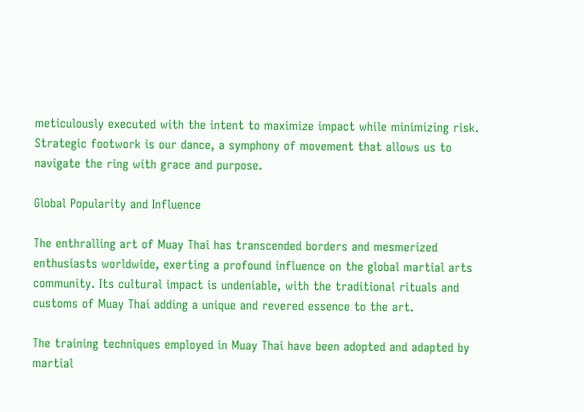meticulously executed with the intent to maximize impact while minimizing risk. Strategic footwork is our dance, a symphony of movement that allows us to navigate the ring with grace and purpose.

Global Popularity and Influence

The enthralling art of Muay Thai has transcended borders and mesmerized enthusiasts worldwide, exerting a profound influence on the global martial arts community. Its cultural impact is undeniable, with the traditional rituals and customs of Muay Thai adding a unique and revered essence to the art.

The training techniques employed in Muay Thai have been adopted and adapted by martial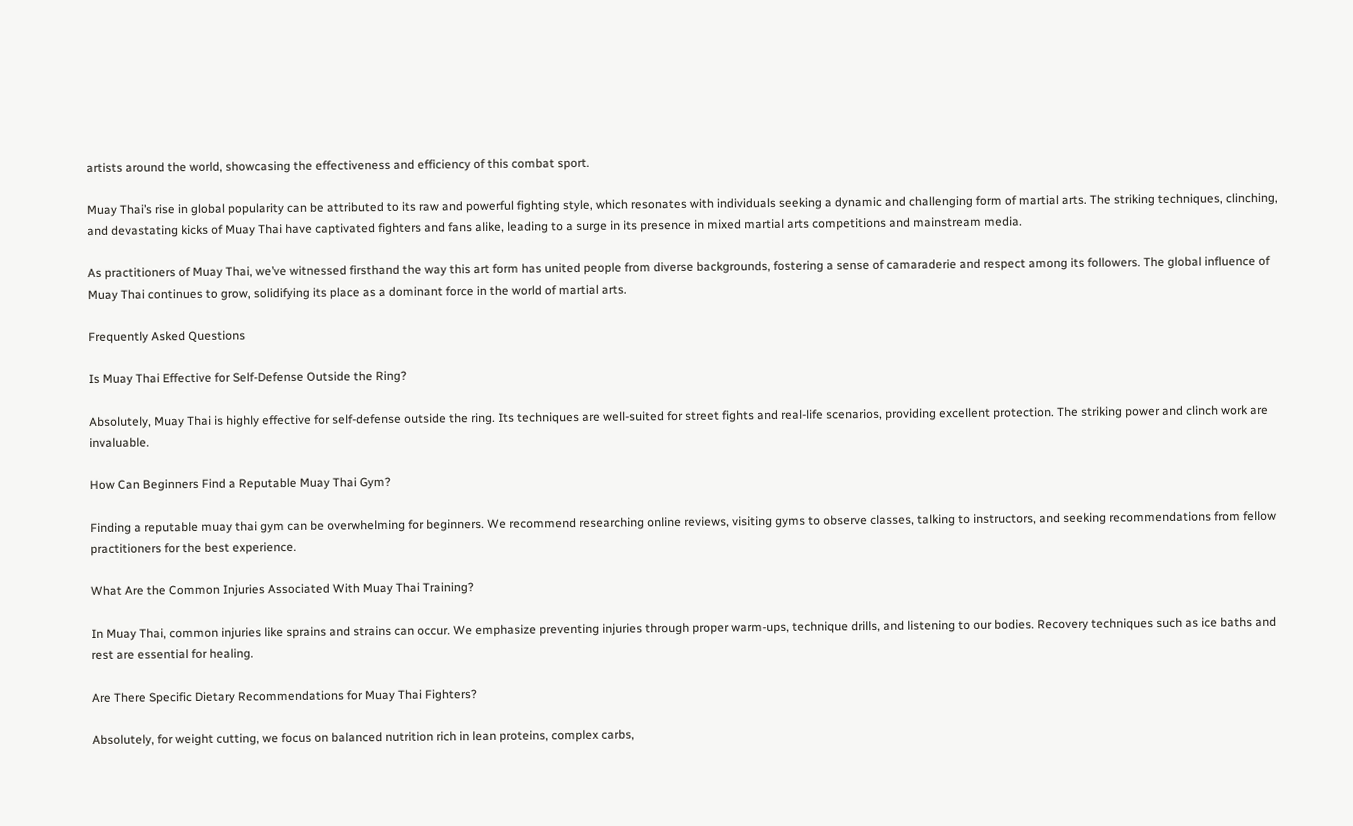artists around the world, showcasing the effectiveness and efficiency of this combat sport.

Muay Thai’s rise in global popularity can be attributed to its raw and powerful fighting style, which resonates with individuals seeking a dynamic and challenging form of martial arts. The striking techniques, clinching, and devastating kicks of Muay Thai have captivated fighters and fans alike, leading to a surge in its presence in mixed martial arts competitions and mainstream media.

As practitioners of Muay Thai, we’ve witnessed firsthand the way this art form has united people from diverse backgrounds, fostering a sense of camaraderie and respect among its followers. The global influence of Muay Thai continues to grow, solidifying its place as a dominant force in the world of martial arts.

Frequently Asked Questions

Is Muay Thai Effective for Self-Defense Outside the Ring?

Absolutely, Muay Thai is highly effective for self-defense outside the ring. Its techniques are well-suited for street fights and real-life scenarios, providing excellent protection. The striking power and clinch work are invaluable.

How Can Beginners Find a Reputable Muay Thai Gym?

Finding a reputable muay thai gym can be overwhelming for beginners. We recommend researching online reviews, visiting gyms to observe classes, talking to instructors, and seeking recommendations from fellow practitioners for the best experience.

What Are the Common Injuries Associated With Muay Thai Training?

In Muay Thai, common injuries like sprains and strains can occur. We emphasize preventing injuries through proper warm-ups, technique drills, and listening to our bodies. Recovery techniques such as ice baths and rest are essential for healing.

Are There Specific Dietary Recommendations for Muay Thai Fighters?

Absolutely, for weight cutting, we focus on balanced nutrition rich in lean proteins, complex carbs,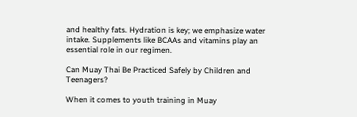and healthy fats. Hydration is key; we emphasize water intake. Supplements like BCAAs and vitamins play an essential role in our regimen.

Can Muay Thai Be Practiced Safely by Children and Teenagers?

When it comes to youth training in Muay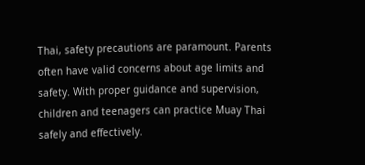Thai, safety precautions are paramount. Parents often have valid concerns about age limits and safety. With proper guidance and supervision, children and teenagers can practice Muay Thai safely and effectively.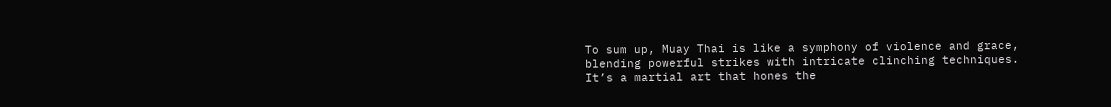To sum up, Muay Thai is like a symphony of violence and grace, blending powerful strikes with intricate clinching techniques. It’s a martial art that hones the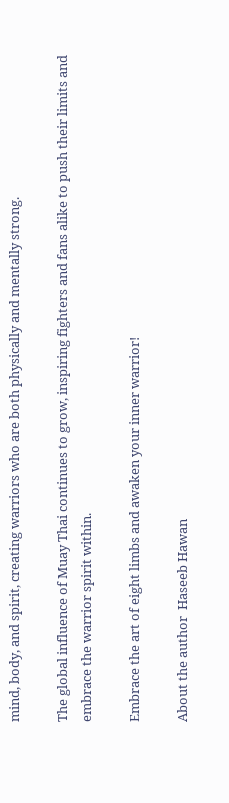mind, body, and spirit, creating warriors who are both physically and mentally strong.

The global influence of Muay Thai continues to grow, inspiring fighters and fans alike to push their limits and embrace the warrior spirit within.

Embrace the art of eight limbs and awaken your inner warrior!

About the author  Haseeb Hawan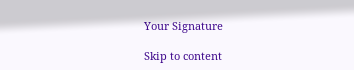Your Signature

Skip to content